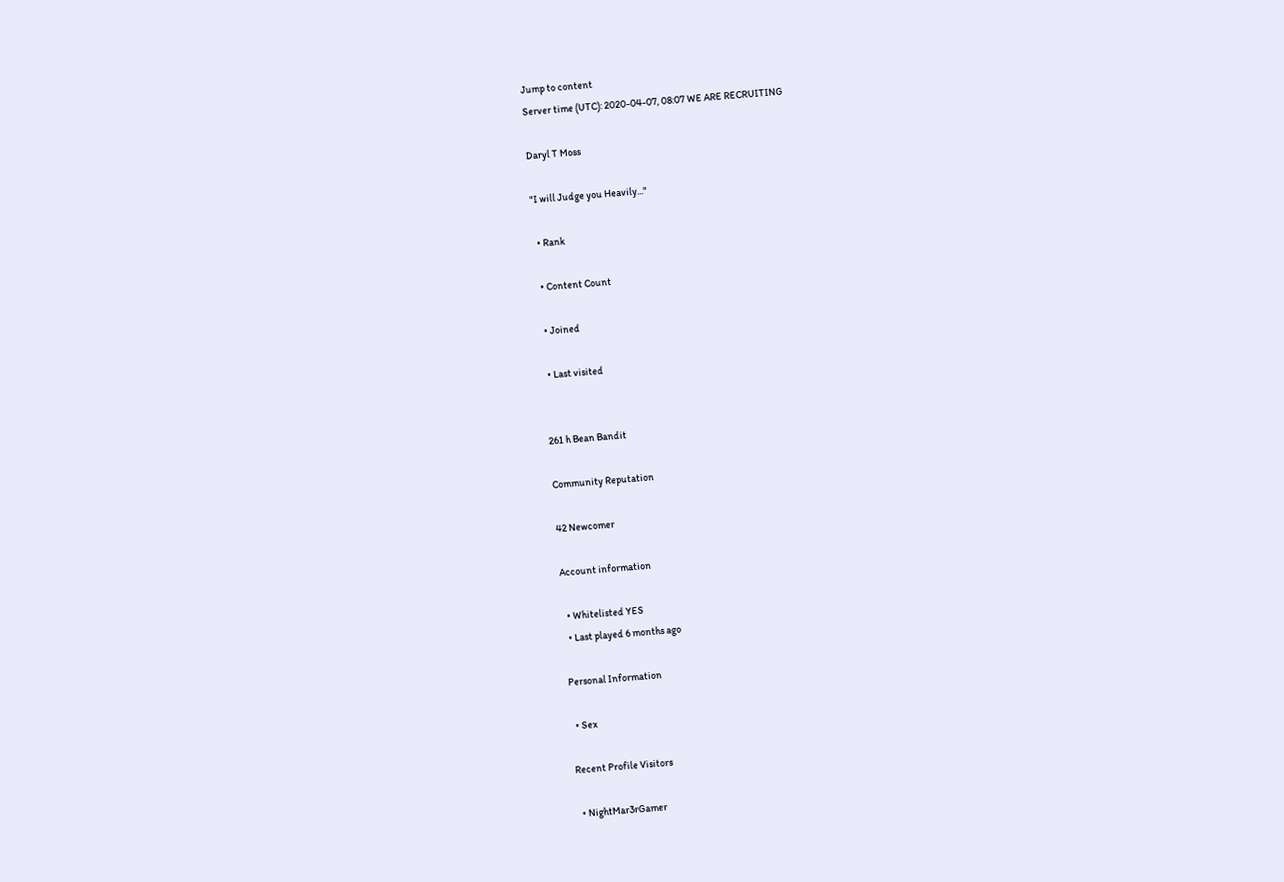Jump to content
Server time (UTC): 2020-04-07, 08:07 WE ARE RECRUITING

Daryl T Moss

"I will Judge you Heavily..."

  • Rank

  • Content Count

  • Joined

  • Last visited


261 h Bean Bandit

Community Reputation

42 Newcomer

Account information

  • Whitelisted YES
  • Last played 6 months ago

Personal Information

  • Sex

Recent Profile Visitors

  • NightMar3rGamer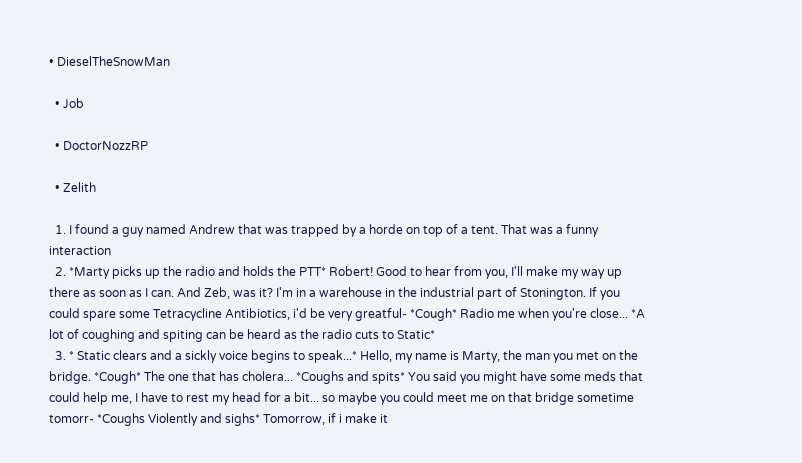• DieselTheSnowMan

  • Job

  • DoctorNozzRP

  • Zelith

  1. I found a guy named Andrew that was trapped by a horde on top of a tent. That was a funny interaction
  2. *Marty picks up the radio and holds the PTT* Robert! Good to hear from you, I'll make my way up there as soon as I can. And Zeb, was it? I'm in a warehouse in the industrial part of Stonington. If you could spare some Tetracycline Antibiotics, i'd be very greatful- *Cough* Radio me when you're close... *A lot of coughing and spiting can be heard as the radio cuts to Static*
  3. * Static clears and a sickly voice begins to speak...* Hello, my name is Marty, the man you met on the bridge. *Cough* The one that has cholera... *Coughs and spits* You said you might have some meds that could help me, I have to rest my head for a bit... so maybe you could meet me on that bridge sometime tomorr- *Coughs Violently and sighs* Tomorrow, if i make it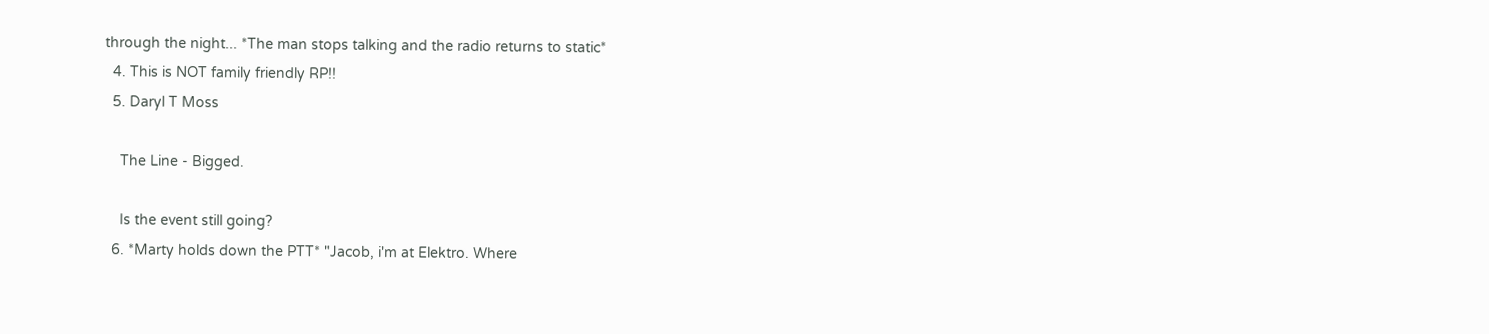through the night... *The man stops talking and the radio returns to static*
  4. This is NOT family friendly RP!!
  5. Daryl T Moss

    The Line - Bigged.

    Is the event still going?
  6. *Marty holds down the PTT* "Jacob, i'm at Elektro. Where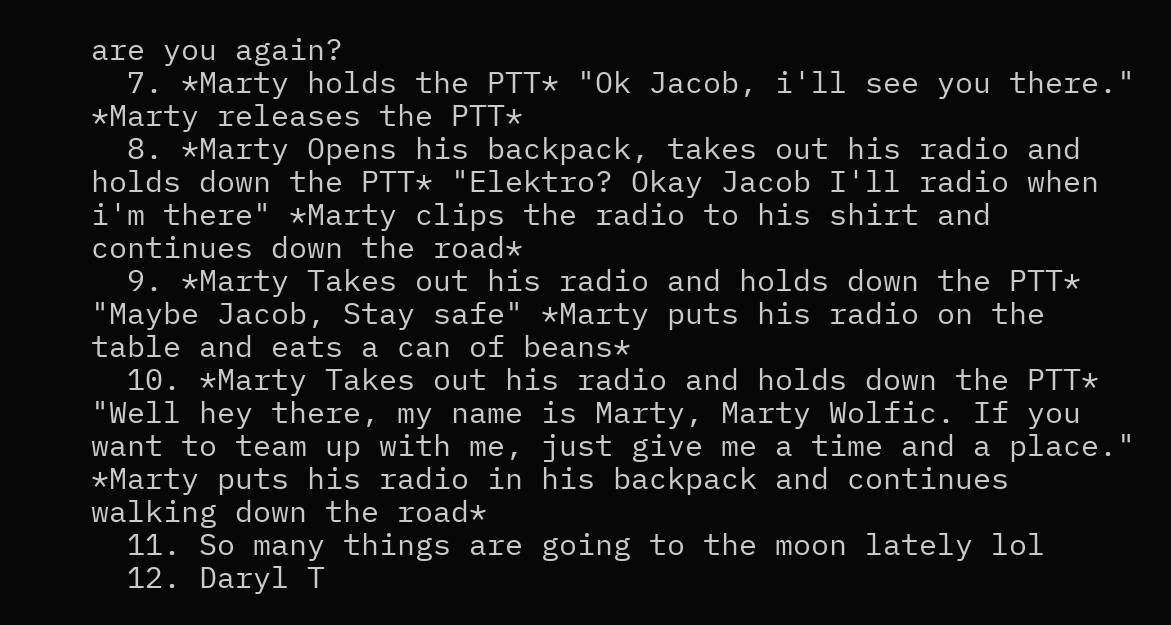are you again?
  7. *Marty holds the PTT* "Ok Jacob, i'll see you there." *Marty releases the PTT*
  8. *Marty Opens his backpack, takes out his radio and holds down the PTT* "Elektro? Okay Jacob I'll radio when i'm there" *Marty clips the radio to his shirt and continues down the road*
  9. *Marty Takes out his radio and holds down the PTT* "Maybe Jacob, Stay safe" *Marty puts his radio on the table and eats a can of beans*
  10. *Marty Takes out his radio and holds down the PTT* "Well hey there, my name is Marty, Marty Wolfic. If you want to team up with me, just give me a time and a place." *Marty puts his radio in his backpack and continues walking down the road*
  11. So many things are going to the moon lately lol
  12. Daryl T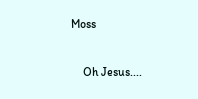Moss

    Oh Jesus....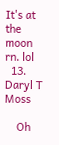It's at the moon rn. lol
  13. Daryl T Moss

    Oh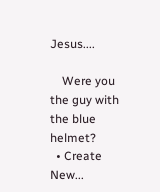Jesus....

    Were you the guy with the blue helmet?
  • Create New...